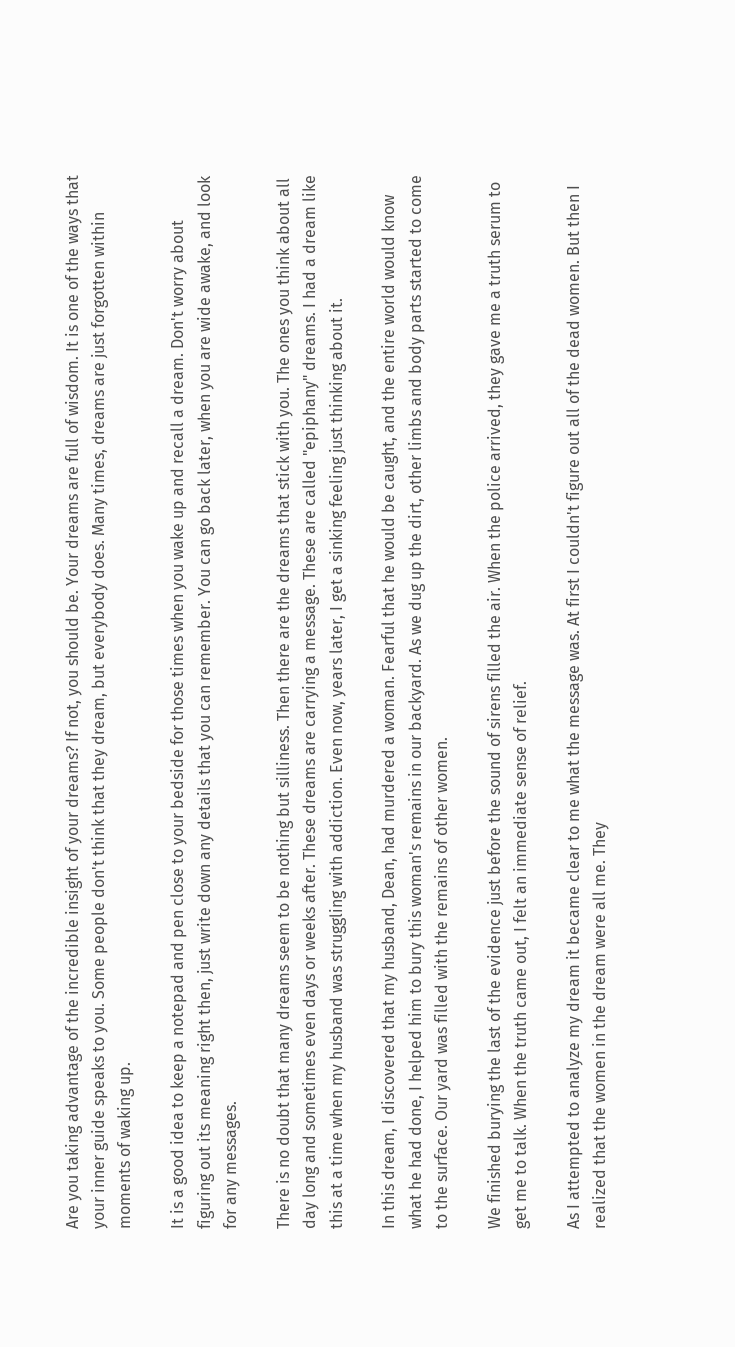Are you taking advantage of the incredible insight of your dreams? If not, you should be. Your dreams are full of wisdom. It is one of the ways that your inner guide speaks to you. Some people don't think that they dream, but everybody does. Many times, dreams are just forgotten within moments of waking up.

It is a good idea to keep a notepad and pen close to your bedside for those times when you wake up and recall a dream. Don't worry about figuring out its meaning right then, just write down any details that you can remember. You can go back later, when you are wide awake, and look for any messages.

There is no doubt that many dreams seem to be nothing but silliness. Then there are the dreams that stick with you. The ones you think about all day long and sometimes even days or weeks after. These dreams are carrying a message. These are called "epiphany" dreams. I had a dream like this at a time when my husband was struggling with addiction. Even now, years later, I get a sinking feeling just thinking about it.

In this dream, I discovered that my husband, Dean, had murdered a woman. Fearful that he would be caught, and the entire world would know what he had done, I helped him to bury this woman's remains in our backyard. As we dug up the dirt, other limbs and body parts started to come to the surface. Our yard was filled with the remains of other women.

We finished burying the last of the evidence just before the sound of sirens filled the air. When the police arrived, they gave me a truth serum to get me to talk. When the truth came out, I felt an immediate sense of relief.

As I attempted to analyze my dream it became clear to me what the message was. At first I couldn't figure out all of the dead women. But then I realized that the women in the dream were all me. They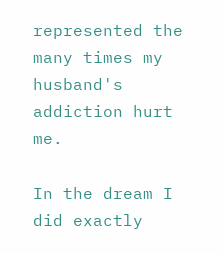represented the many times my husband's addiction hurt me.

In the dream I did exactly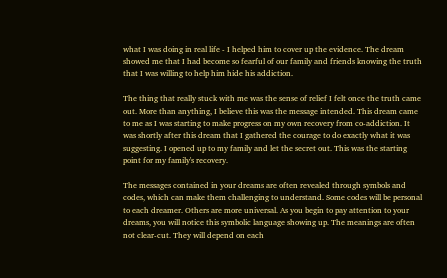what I was doing in real life - I helped him to cover up the evidence. The dream showed me that I had become so fearful of our family and friends knowing the truth that I was willing to help him hide his addiction.

The thing that really stuck with me was the sense of relief I felt once the truth came out. More than anything, I believe this was the message intended. This dream came to me as I was starting to make progress on my own recovery from co-addiction. It was shortly after this dream that I gathered the courage to do exactly what it was suggesting. I opened up to my family and let the secret out. This was the starting point for my family's recovery.

The messages contained in your dreams are often revealed through symbols and codes, which can make them challenging to understand. Some codes will be personal to each dreamer. Others are more universal. As you begin to pay attention to your dreams, you will notice this symbolic language showing up. The meanings are often not clear-cut. They will depend on each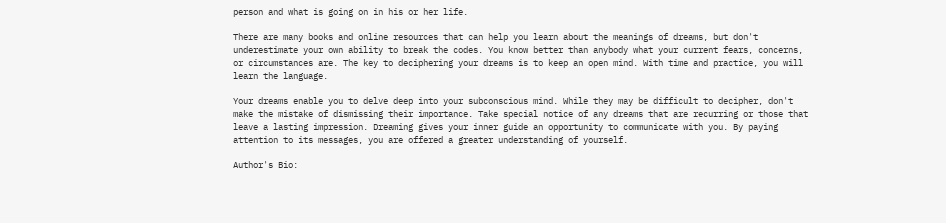person and what is going on in his or her life.

There are many books and online resources that can help you learn about the meanings of dreams, but don't underestimate your own ability to break the codes. You know better than anybody what your current fears, concerns, or circumstances are. The key to deciphering your dreams is to keep an open mind. With time and practice, you will learn the language.

Your dreams enable you to delve deep into your subconscious mind. While they may be difficult to decipher, don't make the mistake of dismissing their importance. Take special notice of any dreams that are recurring or those that leave a lasting impression. Dreaming gives your inner guide an opportunity to communicate with you. By paying attention to its messages, you are offered a greater understanding of yourself.

Author's Bio: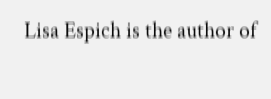Lisa Espich is the author of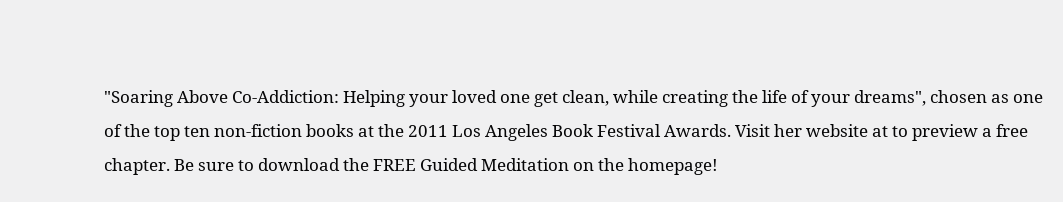"Soaring Above Co-Addiction: Helping your loved one get clean, while creating the life of your dreams", chosen as one of the top ten non-fiction books at the 2011 Los Angeles Book Festival Awards. Visit her website at to preview a free chapter. Be sure to download the FREE Guided Meditation on the homepage!